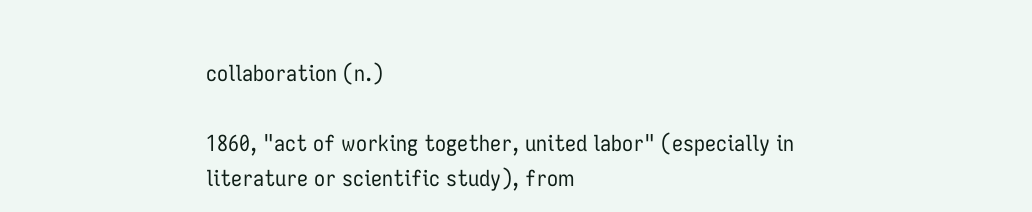collaboration (n.)

1860, "act of working together, united labor" (especially in literature or scientific study), from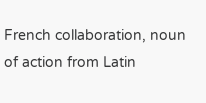French collaboration, noun of action from Latin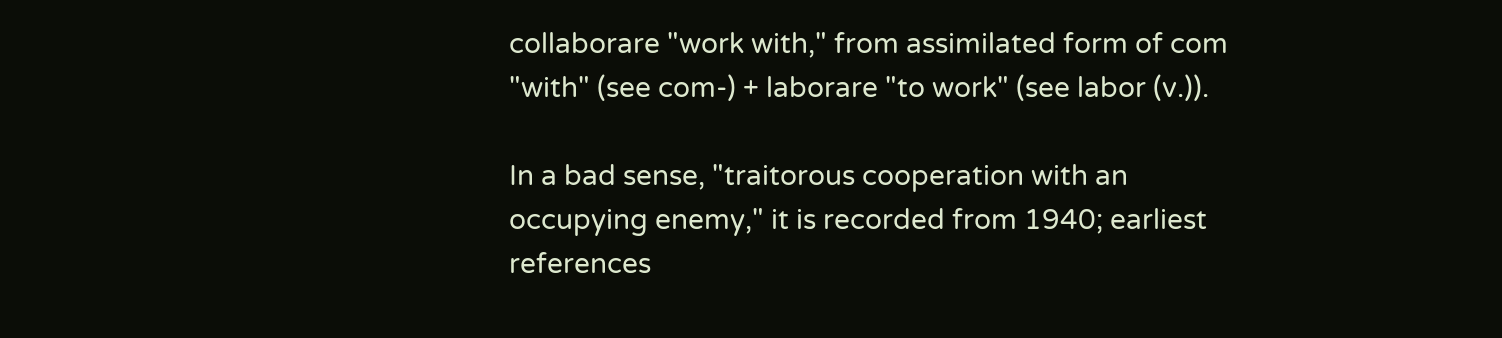collaborare "work with," from assimilated form of com "with" (see com-) + laborare "to work" (see labor (v.)).

In a bad sense, "traitorous cooperation with an occupying enemy," it is recorded from 1940; earliest references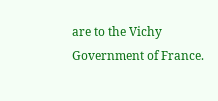are to the Vichy Government of France.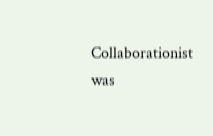Collaborationist was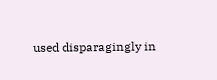used disparagingly in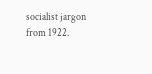socialist jargon from 1922.